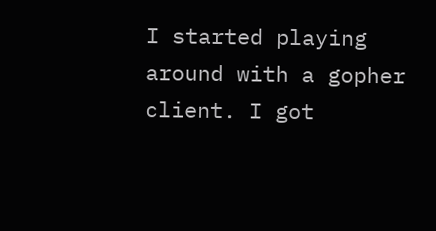I started playing around with a gopher client. I got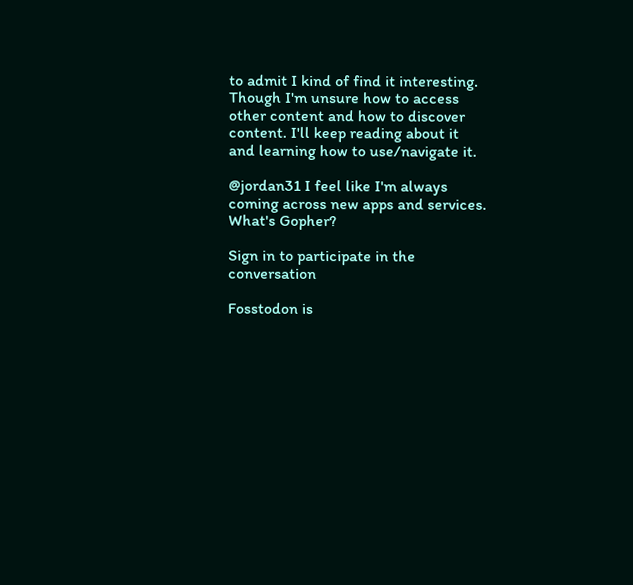to admit I kind of find it interesting. Though I'm unsure how to access other content and how to discover content. I'll keep reading about it and learning how to use/navigate it.

@jordan31 I feel like I'm always coming across new apps and services. What's Gopher?

Sign in to participate in the conversation

Fosstodon is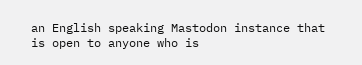an English speaking Mastodon instance that is open to anyone who is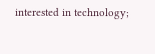interested in technology;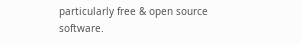particularly free & open source software.